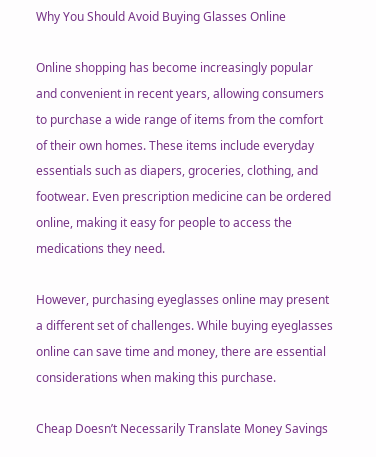Why You Should Avoid Buying Glasses Online

Online shopping has become increasingly popular and convenient in recent years, allowing consumers to purchase a wide range of items from the comfort of their own homes. These items include everyday essentials such as diapers, groceries, clothing, and footwear. Even prescription medicine can be ordered online, making it easy for people to access the medications they need.

However, purchasing eyeglasses online may present a different set of challenges. While buying eyeglasses online can save time and money, there are essential considerations when making this purchase.

Cheap Doesn’t Necessarily Translate Money Savings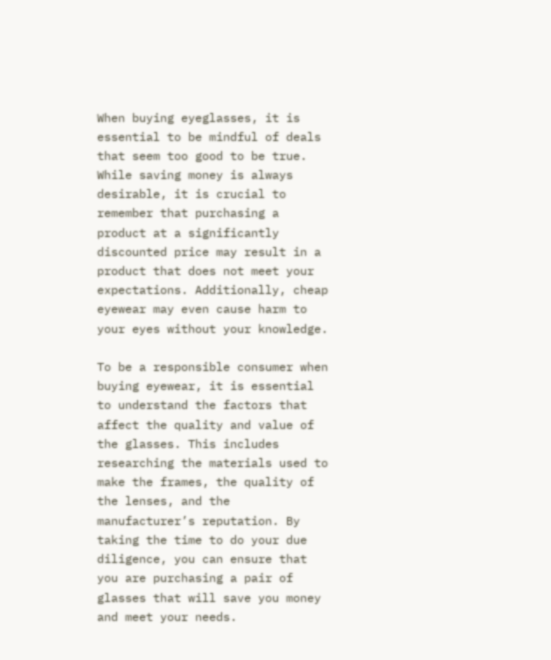When buying eyeglasses, it is essential to be mindful of deals that seem too good to be true. While saving money is always desirable, it is crucial to remember that purchasing a product at a significantly discounted price may result in a product that does not meet your expectations. Additionally, cheap eyewear may even cause harm to your eyes without your knowledge.

To be a responsible consumer when buying eyewear, it is essential to understand the factors that affect the quality and value of the glasses. This includes researching the materials used to make the frames, the quality of the lenses, and the manufacturer’s reputation. By taking the time to do your due diligence, you can ensure that you are purchasing a pair of glasses that will save you money and meet your needs.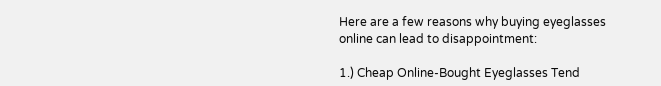Here are a few reasons why buying eyeglasses online can lead to disappointment:

1.) Cheap Online-Bought Eyeglasses Tend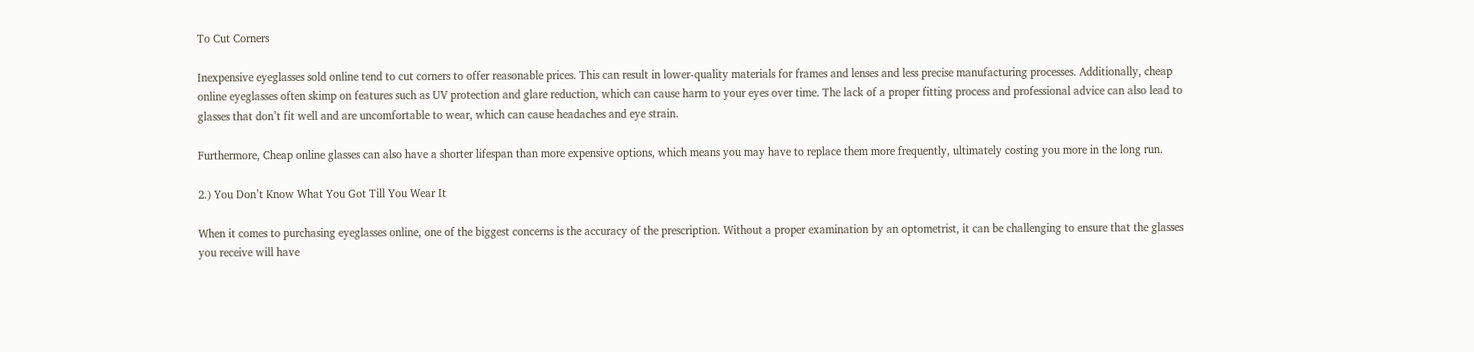To Cut Corners

Inexpensive eyeglasses sold online tend to cut corners to offer reasonable prices. This can result in lower-quality materials for frames and lenses and less precise manufacturing processes. Additionally, cheap online eyeglasses often skimp on features such as UV protection and glare reduction, which can cause harm to your eyes over time. The lack of a proper fitting process and professional advice can also lead to glasses that don’t fit well and are uncomfortable to wear, which can cause headaches and eye strain.

Furthermore, Cheap online glasses can also have a shorter lifespan than more expensive options, which means you may have to replace them more frequently, ultimately costing you more in the long run.

2.) You Don’t Know What You Got Till You Wear It

When it comes to purchasing eyeglasses online, one of the biggest concerns is the accuracy of the prescription. Without a proper examination by an optometrist, it can be challenging to ensure that the glasses you receive will have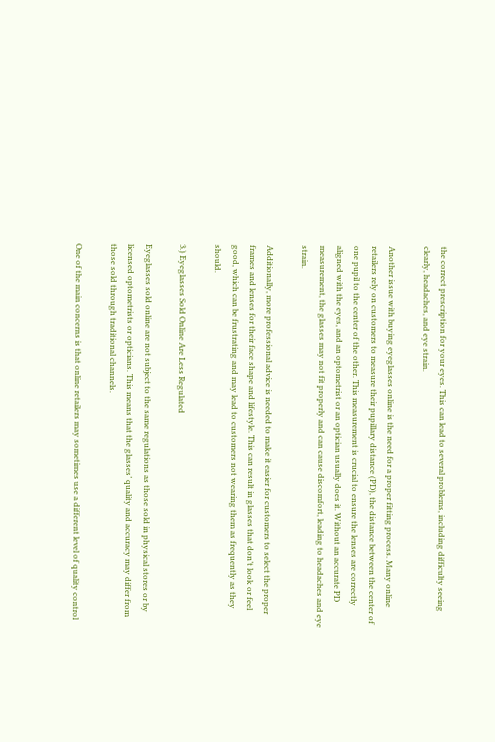the correct prescription for your eyes. This can lead to several problems, including difficulty seeing clearly, headaches, and eye strain.

Another issue with buying eyeglasses online is the need for a proper fitting process. Many online retailers rely on customers to measure their pupillary distance (PD), the distance between the center of one pupil to the center of the other. This measurement is crucial to ensure the lenses are correctly aligned with the eyes, and an optometrist or an optician usually does it. Without an accurate PD measurement, the glasses may not fit properly and can cause discomfort, leading to headaches and eye strain.

Additionally, more professional advice is needed to make it easier for customers to select the proper frames and lenses for their face shape and lifestyle. This can result in glasses that don’t look or feel good, which can be frustrating and may lead to customers not wearing them as frequently as they should.

3.) Eyeglasses Sold Online Are Less Regulated

Eyeglasses sold online are not subject to the same regulations as those sold in physical stores or by licensed optometrists or opticians. This means that the glasses’ quality and accuracy may differ from those sold through traditional channels.

One of the main concerns is that online retailers may sometimes use a different level of quality control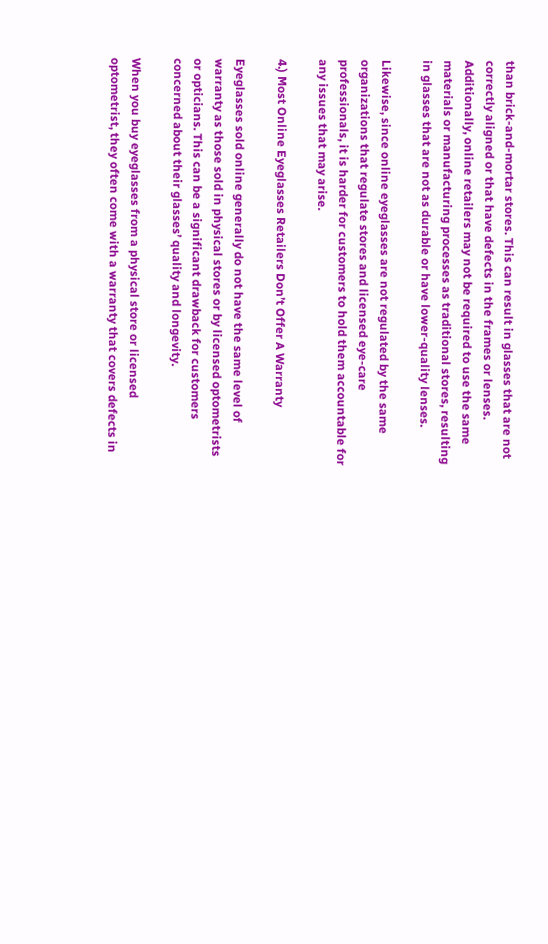than brick-and-mortar stores. This can result in glasses that are not correctly aligned or that have defects in the frames or lenses. Additionally, online retailers may not be required to use the same materials or manufacturing processes as traditional stores, resulting in glasses that are not as durable or have lower-quality lenses.

Likewise, since online eyeglasses are not regulated by the same organizations that regulate stores and licensed eye-care professionals, it is harder for customers to hold them accountable for any issues that may arise.

4.) Most Online Eyeglasses Retailers Don’t Offer A Warranty

Eyeglasses sold online generally do not have the same level of warranty as those sold in physical stores or by licensed optometrists or opticians. This can be a significant drawback for customers concerned about their glasses’ quality and longevity.

When you buy eyeglasses from a physical store or licensed optometrist, they often come with a warranty that covers defects in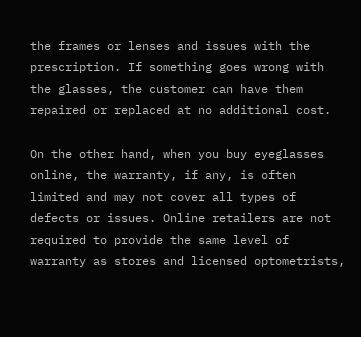the frames or lenses and issues with the prescription. If something goes wrong with the glasses, the customer can have them repaired or replaced at no additional cost.

On the other hand, when you buy eyeglasses online, the warranty, if any, is often limited and may not cover all types of defects or issues. Online retailers are not required to provide the same level of warranty as stores and licensed optometrists,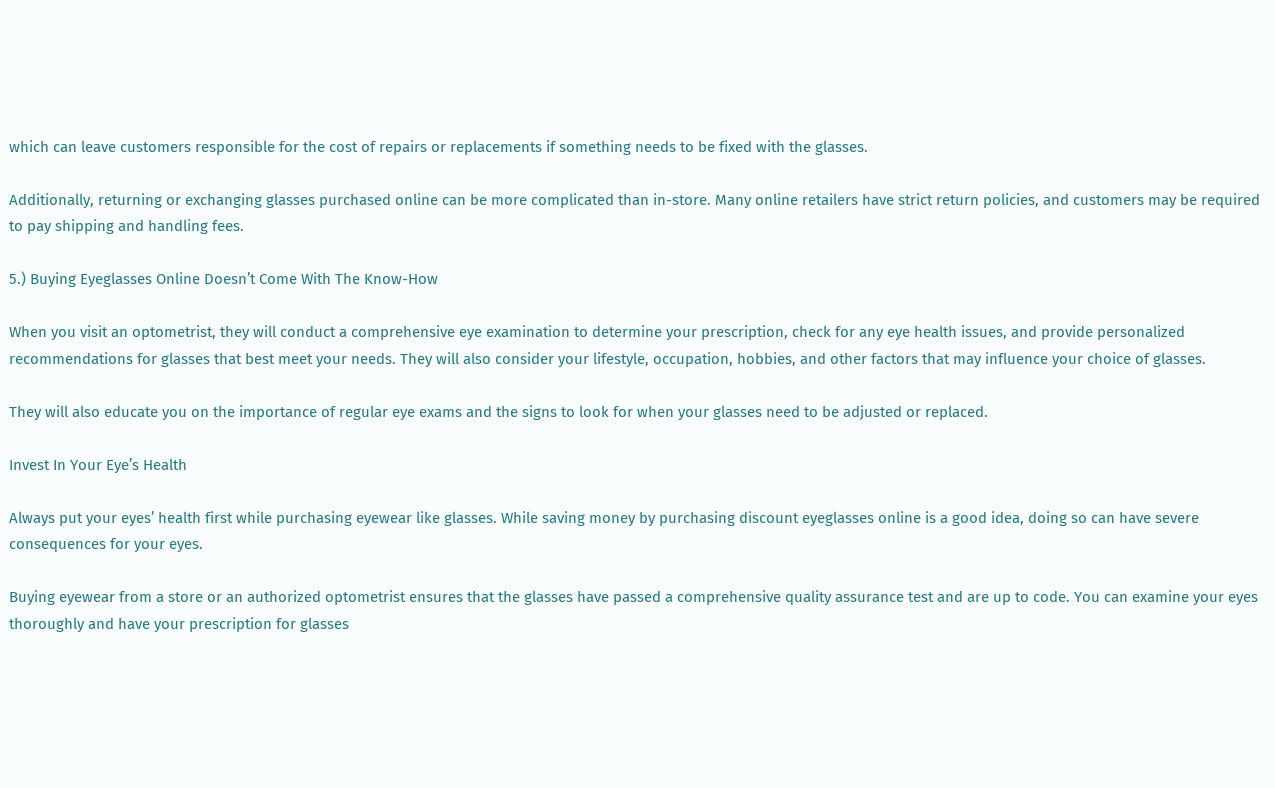which can leave customers responsible for the cost of repairs or replacements if something needs to be fixed with the glasses.

Additionally, returning or exchanging glasses purchased online can be more complicated than in-store. Many online retailers have strict return policies, and customers may be required to pay shipping and handling fees.

5.) Buying Eyeglasses Online Doesn’t Come With The Know-How

When you visit an optometrist, they will conduct a comprehensive eye examination to determine your prescription, check for any eye health issues, and provide personalized recommendations for glasses that best meet your needs. They will also consider your lifestyle, occupation, hobbies, and other factors that may influence your choice of glasses.

They will also educate you on the importance of regular eye exams and the signs to look for when your glasses need to be adjusted or replaced.

Invest In Your Eye’s Health

Always put your eyes’ health first while purchasing eyewear like glasses. While saving money by purchasing discount eyeglasses online is a good idea, doing so can have severe consequences for your eyes.

Buying eyewear from a store or an authorized optometrist ensures that the glasses have passed a comprehensive quality assurance test and are up to code. You can examine your eyes thoroughly and have your prescription for glasses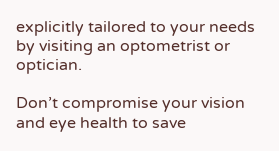explicitly tailored to your needs by visiting an optometrist or optician.

Don’t compromise your vision and eye health to save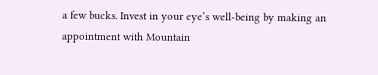a few bucks. Invest in your eye’s well-being by making an appointment with Mountain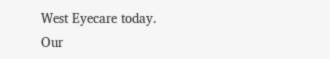West Eyecare today. Our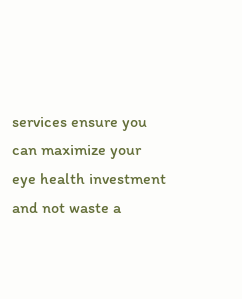services ensure you can maximize your eye health investment and not waste a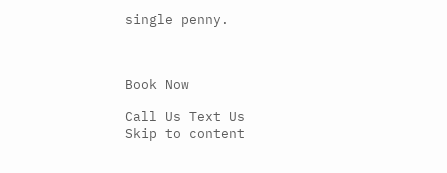single penny.



Book Now

Call Us Text Us
Skip to content